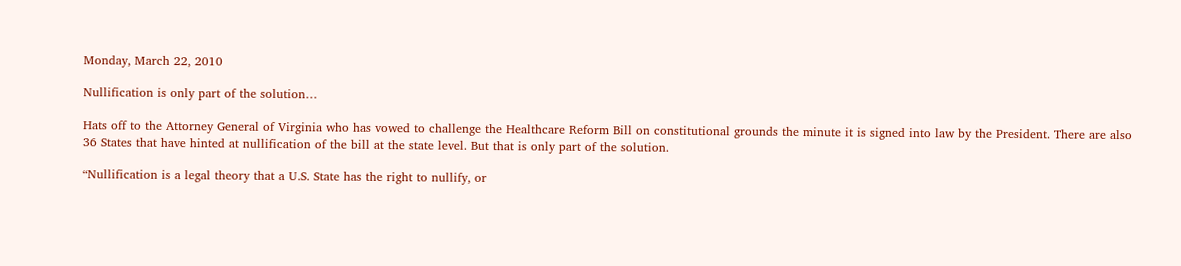Monday, March 22, 2010

Nullification is only part of the solution…

Hats off to the Attorney General of Virginia who has vowed to challenge the Healthcare Reform Bill on constitutional grounds the minute it is signed into law by the President. There are also 36 States that have hinted at nullification of the bill at the state level. But that is only part of the solution.

“Nullification is a legal theory that a U.S. State has the right to nullify, or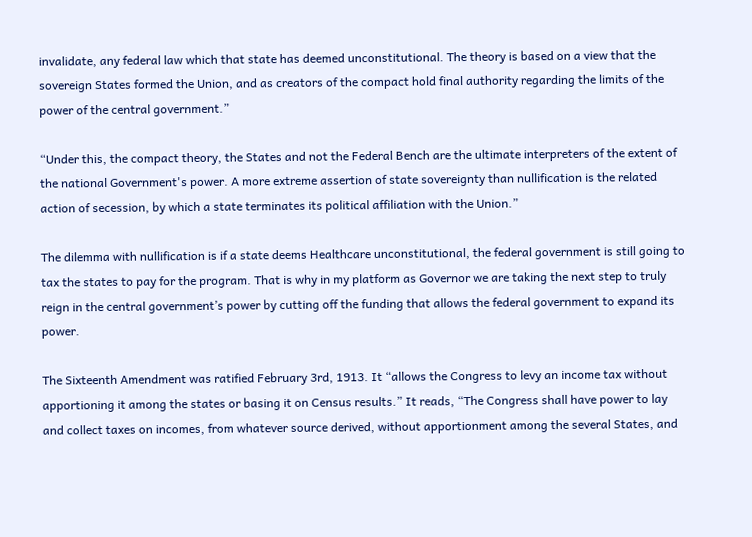invalidate, any federal law which that state has deemed unconstitutional. The theory is based on a view that the sovereign States formed the Union, and as creators of the compact hold final authority regarding the limits of the power of the central government.”

“Under this, the compact theory, the States and not the Federal Bench are the ultimate interpreters of the extent of the national Government's power. A more extreme assertion of state sovereignty than nullification is the related action of secession, by which a state terminates its political affiliation with the Union.”

The dilemma with nullification is if a state deems Healthcare unconstitutional, the federal government is still going to tax the states to pay for the program. That is why in my platform as Governor we are taking the next step to truly reign in the central government’s power by cutting off the funding that allows the federal government to expand its power.

The Sixteenth Amendment was ratified February 3rd, 1913. It “allows the Congress to levy an income tax without apportioning it among the states or basing it on Census results.” It reads, “The Congress shall have power to lay and collect taxes on incomes, from whatever source derived, without apportionment among the several States, and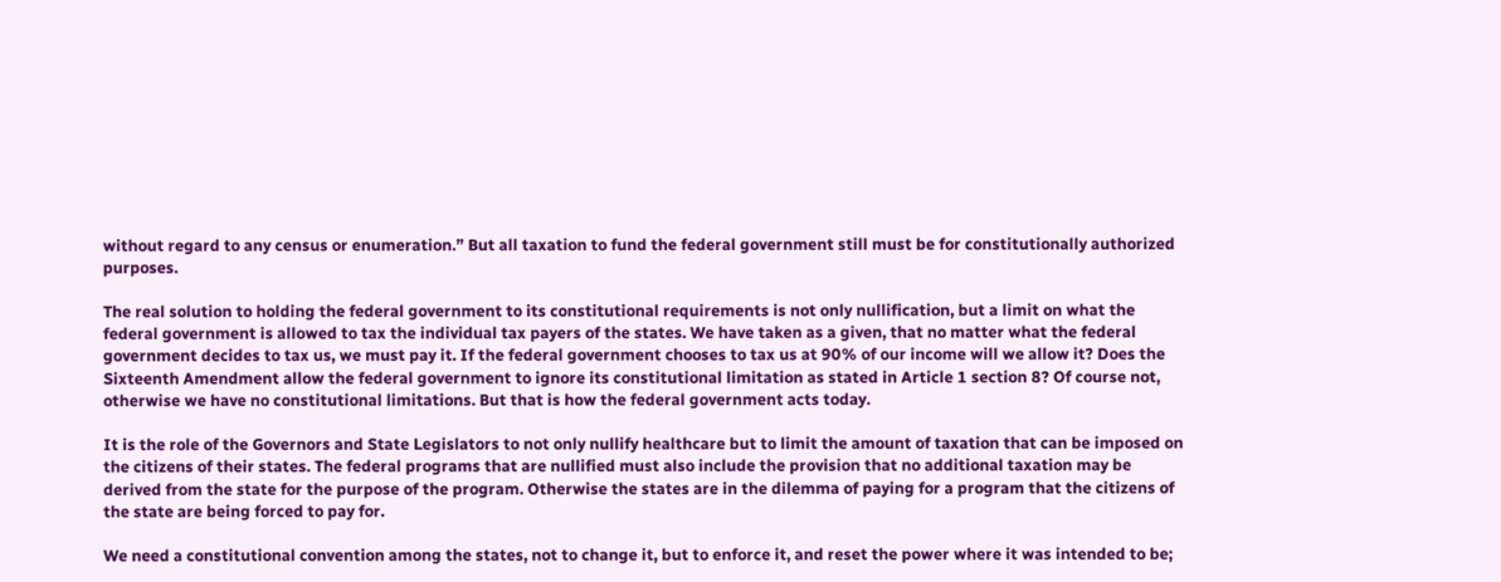without regard to any census or enumeration.” But all taxation to fund the federal government still must be for constitutionally authorized purposes.

The real solution to holding the federal government to its constitutional requirements is not only nullification, but a limit on what the federal government is allowed to tax the individual tax payers of the states. We have taken as a given, that no matter what the federal government decides to tax us, we must pay it. If the federal government chooses to tax us at 90% of our income will we allow it? Does the Sixteenth Amendment allow the federal government to ignore its constitutional limitation as stated in Article 1 section 8? Of course not, otherwise we have no constitutional limitations. But that is how the federal government acts today.

It is the role of the Governors and State Legislators to not only nullify healthcare but to limit the amount of taxation that can be imposed on the citizens of their states. The federal programs that are nullified must also include the provision that no additional taxation may be derived from the state for the purpose of the program. Otherwise the states are in the dilemma of paying for a program that the citizens of the state are being forced to pay for.

We need a constitutional convention among the states, not to change it, but to enforce it, and reset the power where it was intended to be;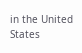in the United States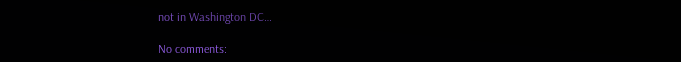not in Washington DC…

No comments: